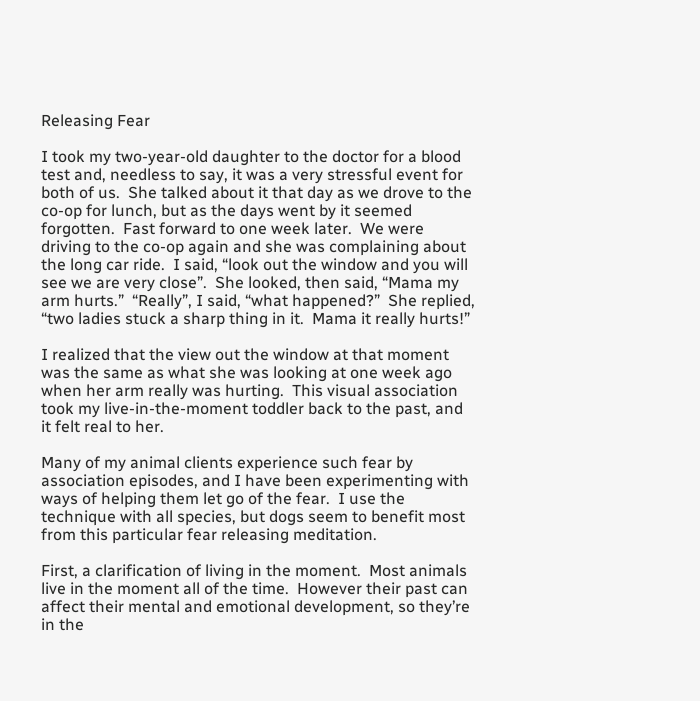Releasing Fear

I took my two-year-old daughter to the doctor for a blood test and, needless to say, it was a very stressful event for both of us.  She talked about it that day as we drove to the co-op for lunch, but as the days went by it seemed forgotten.  Fast forward to one week later.  We were driving to the co-op again and she was complaining about the long car ride.  I said, “look out the window and you will see we are very close”.  She looked, then said, “Mama my arm hurts.”  “Really”, I said, “what happened?”  She replied, “two ladies stuck a sharp thing in it.  Mama it really hurts!”

I realized that the view out the window at that moment was the same as what she was looking at one week ago when her arm really was hurting.  This visual association took my live-in-the-moment toddler back to the past, and it felt real to her.

Many of my animal clients experience such fear by association episodes, and I have been experimenting with ways of helping them let go of the fear.  I use the technique with all species, but dogs seem to benefit most from this particular fear releasing meditation.

First, a clarification of living in the moment.  Most animals live in the moment all of the time.  However their past can affect their mental and emotional development, so they’re in the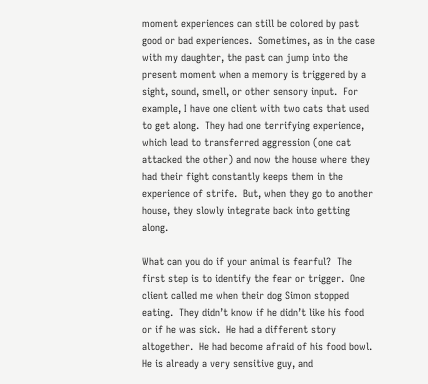moment experiences can still be colored by past good or bad experiences.  Sometimes, as in the case with my daughter, the past can jump into the present moment when a memory is triggered by a sight, sound, smell, or other sensory input.  For example, I have one client with two cats that used to get along.  They had one terrifying experience, which lead to transferred aggression (one cat attacked the other) and now the house where they had their fight constantly keeps them in the experience of strife.  But, when they go to another house, they slowly integrate back into getting along.

What can you do if your animal is fearful?  The first step is to identify the fear or trigger.  One client called me when their dog Simon stopped eating.  They didn’t know if he didn’t like his food or if he was sick.  He had a different story altogether.  He had become afraid of his food bowl.  He is already a very sensitive guy, and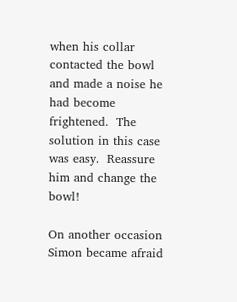when his collar contacted the bowl and made a noise he had become frightened.  The solution in this case was easy.  Reassure him and change the bowl!

On another occasion Simon became afraid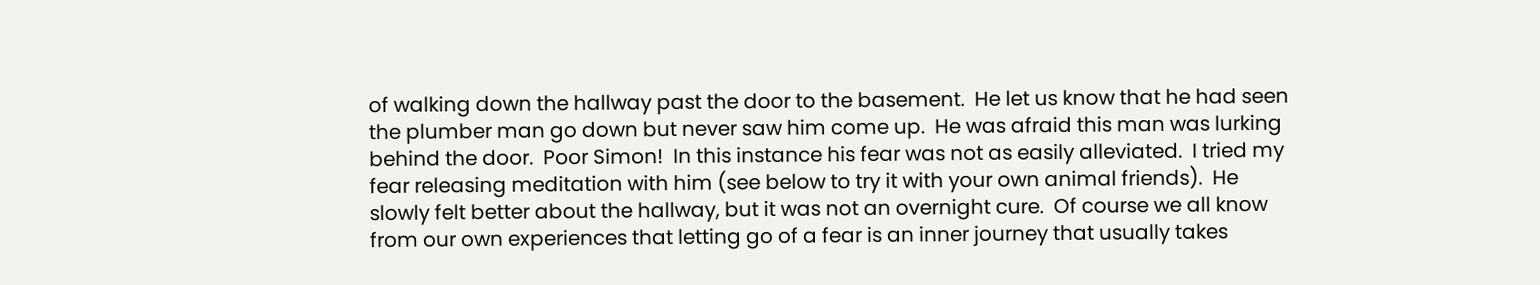of walking down the hallway past the door to the basement.  He let us know that he had seen the plumber man go down but never saw him come up.  He was afraid this man was lurking behind the door.  Poor Simon!  In this instance his fear was not as easily alleviated.  I tried my fear releasing meditation with him (see below to try it with your own animal friends).  He slowly felt better about the hallway, but it was not an overnight cure.  Of course we all know from our own experiences that letting go of a fear is an inner journey that usually takes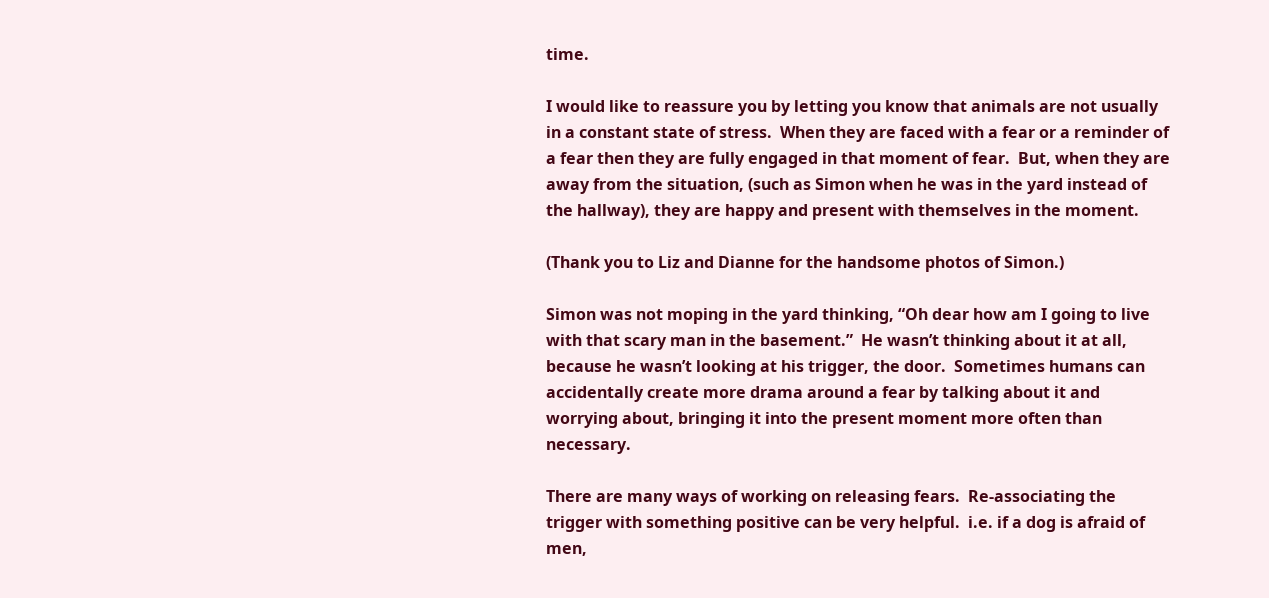time.

I would like to reassure you by letting you know that animals are not usually in a constant state of stress.  When they are faced with a fear or a reminder of a fear then they are fully engaged in that moment of fear.  But, when they are away from the situation, (such as Simon when he was in the yard instead of the hallway), they are happy and present with themselves in the moment.

(Thank you to Liz and Dianne for the handsome photos of Simon.)

Simon was not moping in the yard thinking, “Oh dear how am I going to live with that scary man in the basement.”  He wasn’t thinking about it at all, because he wasn’t looking at his trigger, the door.  Sometimes humans can accidentally create more drama around a fear by talking about it and worrying about, bringing it into the present moment more often than necessary.

There are many ways of working on releasing fears.  Re-associating the trigger with something positive can be very helpful.  i.e. if a dog is afraid of men,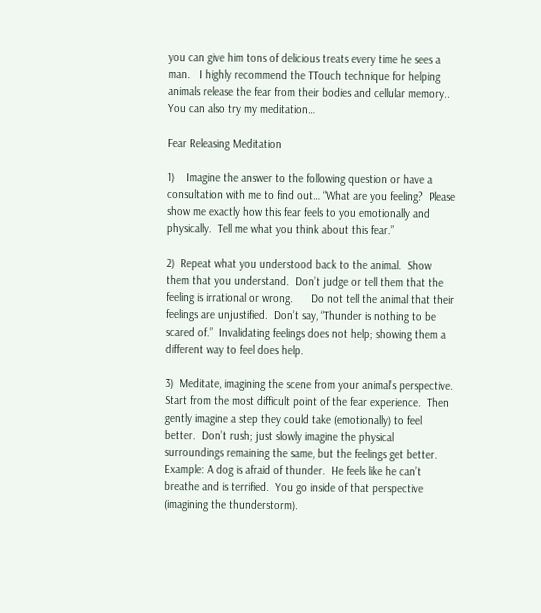you can give him tons of delicious treats every time he sees a man.   I highly recommend the TTouch technique for helping animals release the fear from their bodies and cellular memory..  You can also try my meditation…

Fear Releasing Meditation

1)    Imagine the answer to the following question or have a consultation with me to find out… “What are you feeling?  Please show me exactly how this fear feels to you emotionally and physically.  Tell me what you think about this fear.”

2)  Repeat what you understood back to the animal.  Show them that you understand.  Don’t judge or tell them that the feeling is irrational or wrong.      Do not tell the animal that their feelings are unjustified.  Don’t say, “Thunder is nothing to be scared of.”  Invalidating feelings does not help; showing them a different way to feel does help.

3)  Meditate, imagining the scene from your animal’s perspective. Start from the most difficult point of the fear experience.  Then gently imagine a step they could take (emotionally) to feel better.  Don’t rush; just slowly imagine the physical surroundings remaining the same, but the feelings get better.  Example: A dog is afraid of thunder.  He feels like he can’t breathe and is terrified.  You go inside of that perspective (imagining the thunderstorm).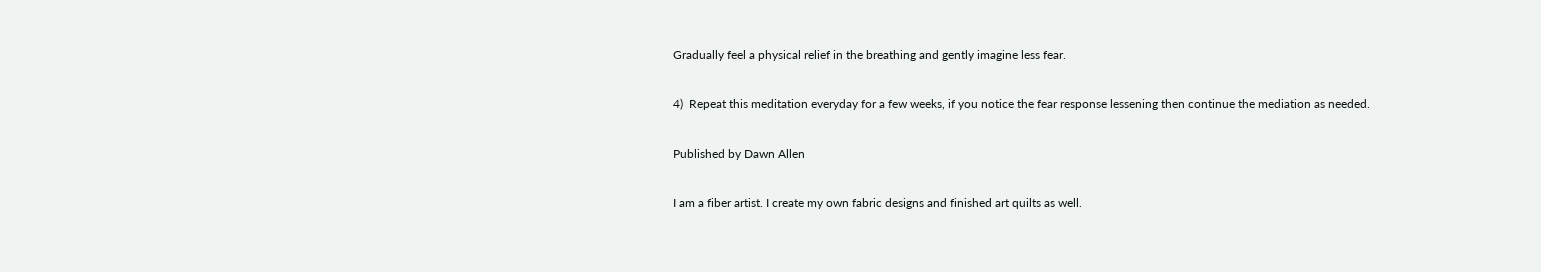Gradually feel a physical relief in the breathing and gently imagine less fear.

4)  Repeat this meditation everyday for a few weeks, if you notice the fear response lessening then continue the mediation as needed.

Published by Dawn Allen

I am a fiber artist. I create my own fabric designs and finished art quilts as well.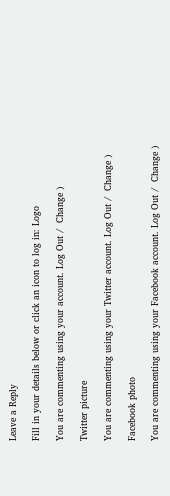Leave a Reply

Fill in your details below or click an icon to log in: Logo

You are commenting using your account. Log Out /  Change )

Twitter picture

You are commenting using your Twitter account. Log Out /  Change )

Facebook photo

You are commenting using your Facebook account. Log Out /  Change )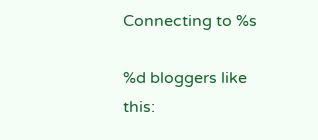Connecting to %s

%d bloggers like this: